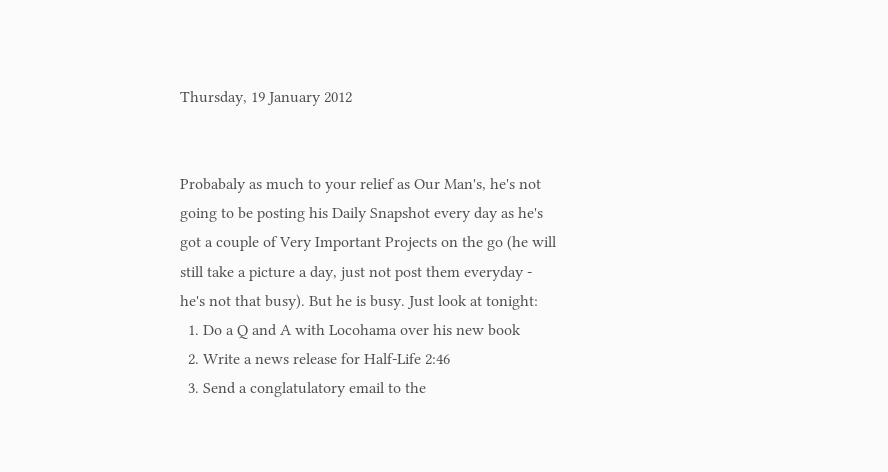Thursday, 19 January 2012


Probabaly as much to your relief as Our Man's, he's not going to be posting his Daily Snapshot every day as he's got a couple of Very Important Projects on the go (he will still take a picture a day, just not post them everyday - he's not that busy). But he is busy. Just look at tonight:
  1. Do a Q and A with Locohama over his new book
  2. Write a news release for Half-Life 2:46
  3. Send a conglatulatory email to the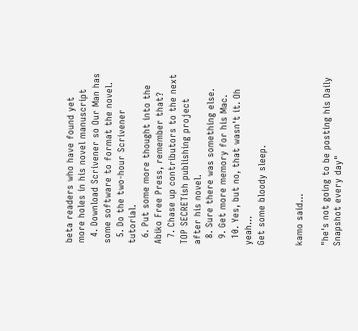beta readers who have found yet more holes in his novel manuscript
  4. Download Scrivener so Our Man has some software to format the novel.
  5. Do the two-hour Scrivener tutorial.
  6. Put some more thought into the Abiko Free Press, remember that?
  7. Chase up contributors to the next TOP SECRETish publishing project after his novel.
  8. Sure there was something else.
  9. Get more memory for his Mac.
  10. Yes, but no, that wasn't it. Oh yeah...
Get some bloody sleep.


kamo said...

"he's not going to be posting his Daily Snapshot every day"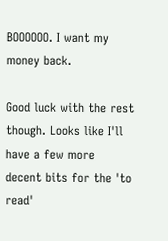BOOOOOO. I want my money back.

Good luck with the rest though. Looks like I'll have a few more decent bits for the 'to read'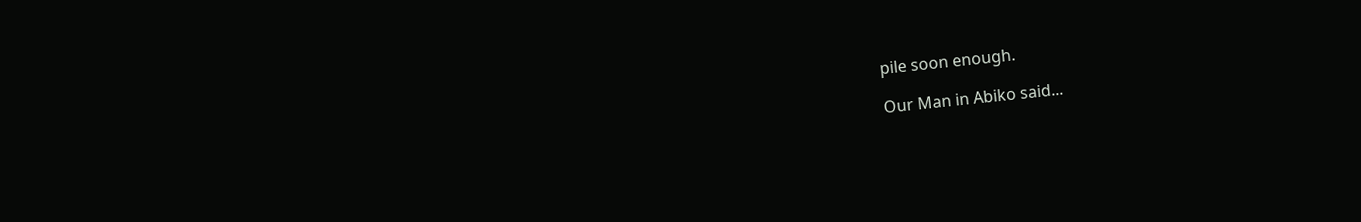pile soon enough.

Our Man in Abiko said...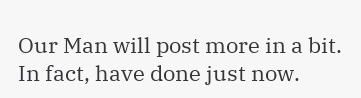Our Man will post more in a bit. In fact, have done just now.